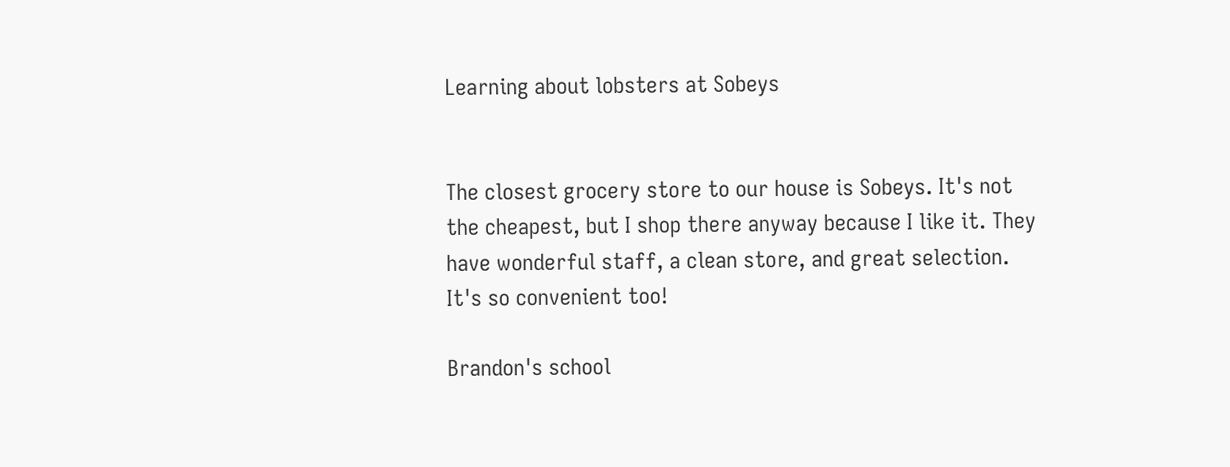Learning about lobsters at Sobeys


The closest grocery store to our house is Sobeys. It's not the cheapest, but I shop there anyway because I like it. They have wonderful staff, a clean store, and great selection. It's so convenient too!

Brandon's school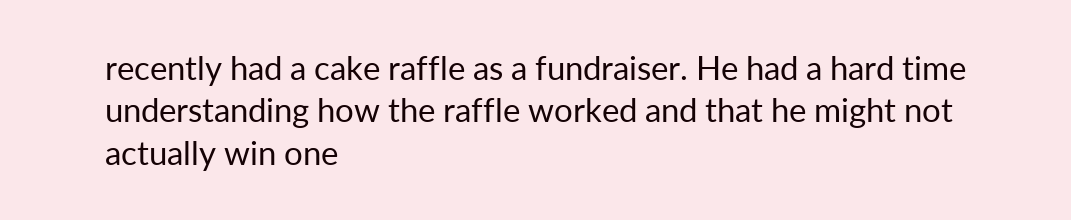recently had a cake raffle as a fundraiser. He had a hard time understanding how the raffle worked and that he might not actually win one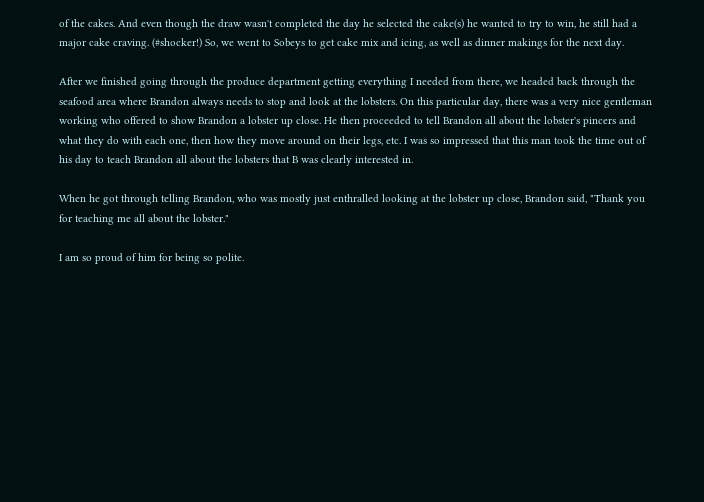of the cakes. And even though the draw wasn't completed the day he selected the cake(s) he wanted to try to win, he still had a major cake craving. (#shocker!) So, we went to Sobeys to get cake mix and icing, as well as dinner makings for the next day.

After we finished going through the produce department getting everything I needed from there, we headed back through the seafood area where Brandon always needs to stop and look at the lobsters. On this particular day, there was a very nice gentleman working who offered to show Brandon a lobster up close. He then proceeded to tell Brandon all about the lobster's pincers and what they do with each one, then how they move around on their legs, etc. I was so impressed that this man took the time out of his day to teach Brandon all about the lobsters that B was clearly interested in.

When he got through telling Brandon, who was mostly just enthralled looking at the lobster up close, Brandon said, "Thank you for teaching me all about the lobster."

I am so proud of him for being so polite.